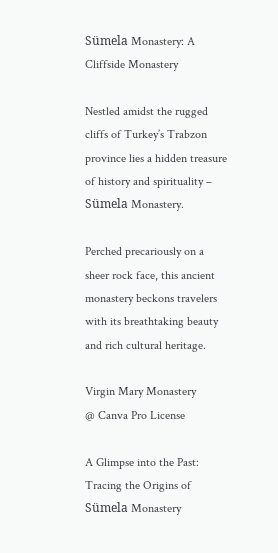Sümela Monastery: A Cliffside Monastery

Nestled amidst the rugged cliffs of Turkey’s Trabzon province lies a hidden treasure of history and spirituality – Sümela Monastery.

Perched precariously on a sheer rock face, this ancient monastery beckons travelers with its breathtaking beauty and rich cultural heritage.

Virgin Mary Monastery
@ Canva Pro License

A Glimpse into the Past: Tracing the Origins of Sümela Monastery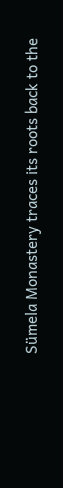Sümela Monastery traces its roots back to the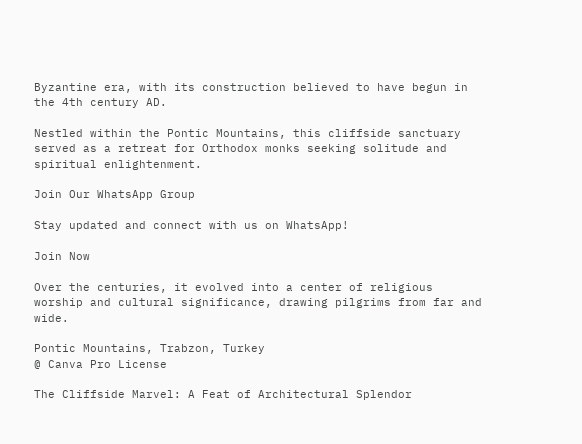Byzantine era, with its construction believed to have begun in the 4th century AD.

Nestled within the Pontic Mountains, this cliffside sanctuary served as a retreat for Orthodox monks seeking solitude and spiritual enlightenment.

Join Our WhatsApp Group

Stay updated and connect with us on WhatsApp!

Join Now

Over the centuries, it evolved into a center of religious worship and cultural significance, drawing pilgrims from far and wide.

Pontic Mountains, Trabzon, Turkey
@ Canva Pro License

The Cliffside Marvel: A Feat of Architectural Splendor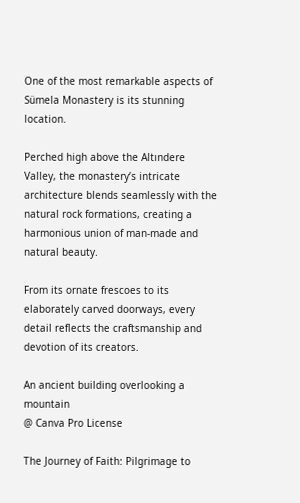One of the most remarkable aspects of Sümela Monastery is its stunning location.

Perched high above the Altındere Valley, the monastery’s intricate architecture blends seamlessly with the natural rock formations, creating a harmonious union of man-made and natural beauty.

From its ornate frescoes to its elaborately carved doorways, every detail reflects the craftsmanship and devotion of its creators.

An ancient building overlooking a mountain
@ Canva Pro License

The Journey of Faith: Pilgrimage to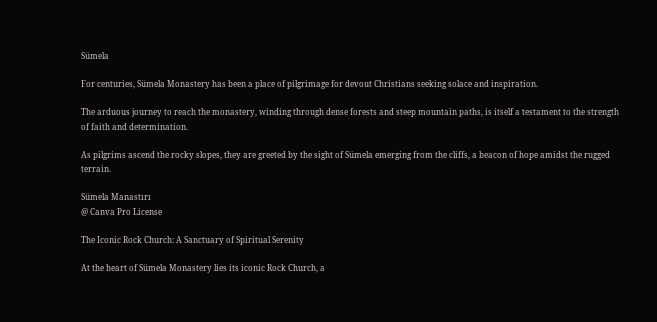Sümela

For centuries, Sümela Monastery has been a place of pilgrimage for devout Christians seeking solace and inspiration.

The arduous journey to reach the monastery, winding through dense forests and steep mountain paths, is itself a testament to the strength of faith and determination.

As pilgrims ascend the rocky slopes, they are greeted by the sight of Sümela emerging from the cliffs, a beacon of hope amidst the rugged terrain.

Sümela Manastırı
@ Canva Pro License

The Iconic Rock Church: A Sanctuary of Spiritual Serenity

At the heart of Sümela Monastery lies its iconic Rock Church, a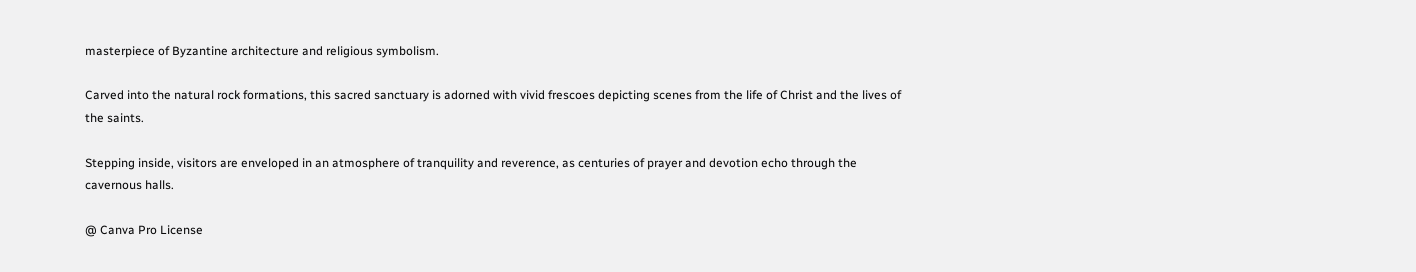masterpiece of Byzantine architecture and religious symbolism.

Carved into the natural rock formations, this sacred sanctuary is adorned with vivid frescoes depicting scenes from the life of Christ and the lives of the saints.

Stepping inside, visitors are enveloped in an atmosphere of tranquility and reverence, as centuries of prayer and devotion echo through the cavernous halls.

@ Canva Pro License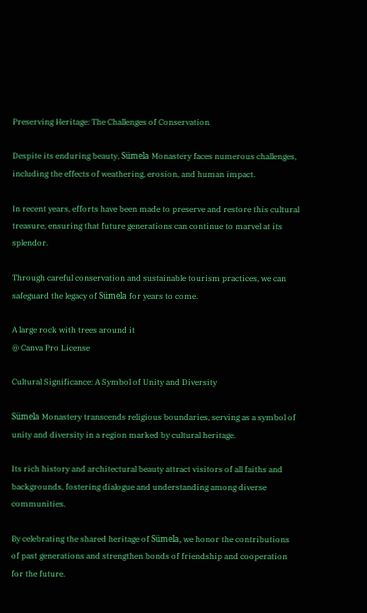Preserving Heritage: The Challenges of Conservation

Despite its enduring beauty, Sümela Monastery faces numerous challenges, including the effects of weathering, erosion, and human impact.

In recent years, efforts have been made to preserve and restore this cultural treasure, ensuring that future generations can continue to marvel at its splendor.

Through careful conservation and sustainable tourism practices, we can safeguard the legacy of Sümela for years to come.

A large rock with trees around it
@ Canva Pro License

Cultural Significance: A Symbol of Unity and Diversity

Sümela Monastery transcends religious boundaries, serving as a symbol of unity and diversity in a region marked by cultural heritage.

Its rich history and architectural beauty attract visitors of all faiths and backgrounds, fostering dialogue and understanding among diverse communities.

By celebrating the shared heritage of Sümela, we honor the contributions of past generations and strengthen bonds of friendship and cooperation for the future.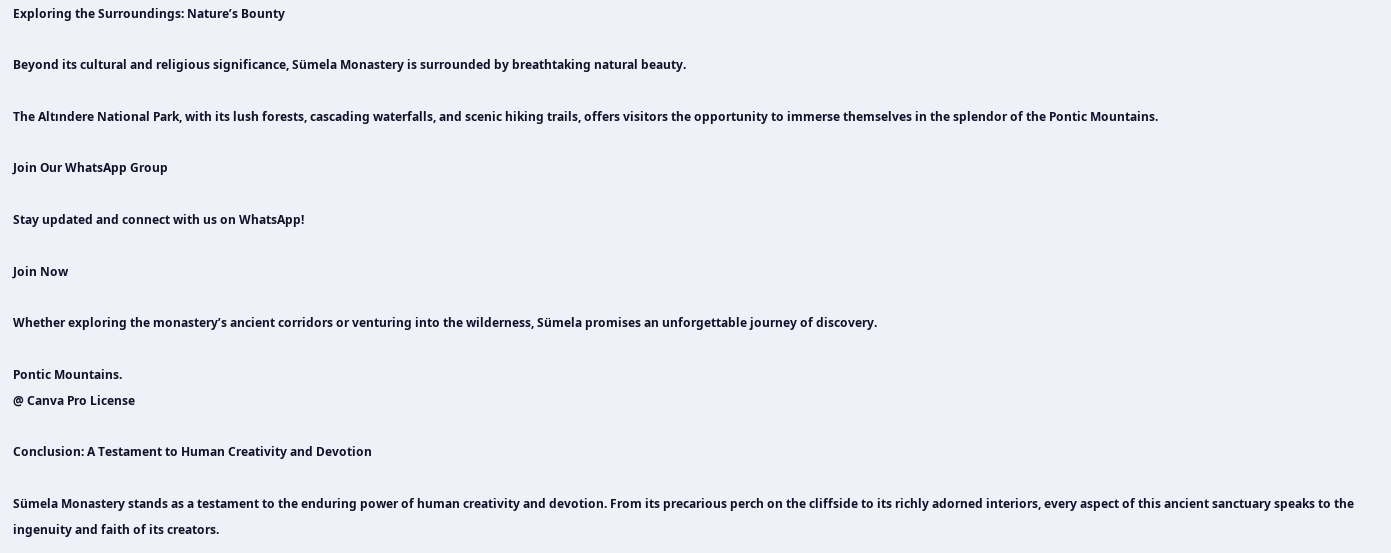Exploring the Surroundings: Nature’s Bounty

Beyond its cultural and religious significance, Sümela Monastery is surrounded by breathtaking natural beauty.

The Altındere National Park, with its lush forests, cascading waterfalls, and scenic hiking trails, offers visitors the opportunity to immerse themselves in the splendor of the Pontic Mountains.

Join Our WhatsApp Group

Stay updated and connect with us on WhatsApp!

Join Now

Whether exploring the monastery’s ancient corridors or venturing into the wilderness, Sümela promises an unforgettable journey of discovery.

Pontic Mountains.
@ Canva Pro License

Conclusion: A Testament to Human Creativity and Devotion

Sümela Monastery stands as a testament to the enduring power of human creativity and devotion. From its precarious perch on the cliffside to its richly adorned interiors, every aspect of this ancient sanctuary speaks to the ingenuity and faith of its creators.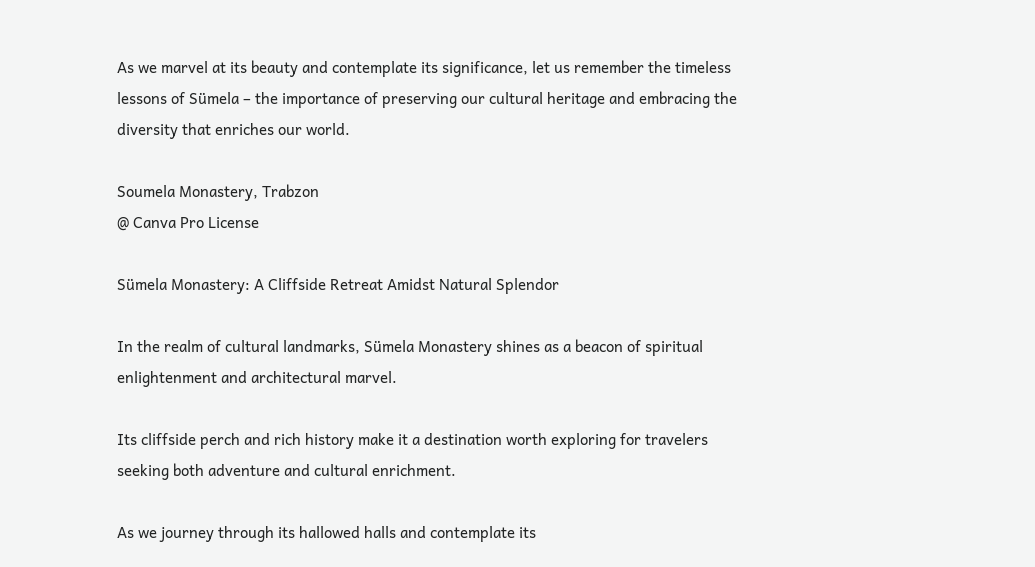As we marvel at its beauty and contemplate its significance, let us remember the timeless lessons of Sümela – the importance of preserving our cultural heritage and embracing the diversity that enriches our world.

Soumela Monastery, Trabzon
@ Canva Pro License

Sümela Monastery: A Cliffside Retreat Amidst Natural Splendor

In the realm of cultural landmarks, Sümela Monastery shines as a beacon of spiritual enlightenment and architectural marvel.

Its cliffside perch and rich history make it a destination worth exploring for travelers seeking both adventure and cultural enrichment.

As we journey through its hallowed halls and contemplate its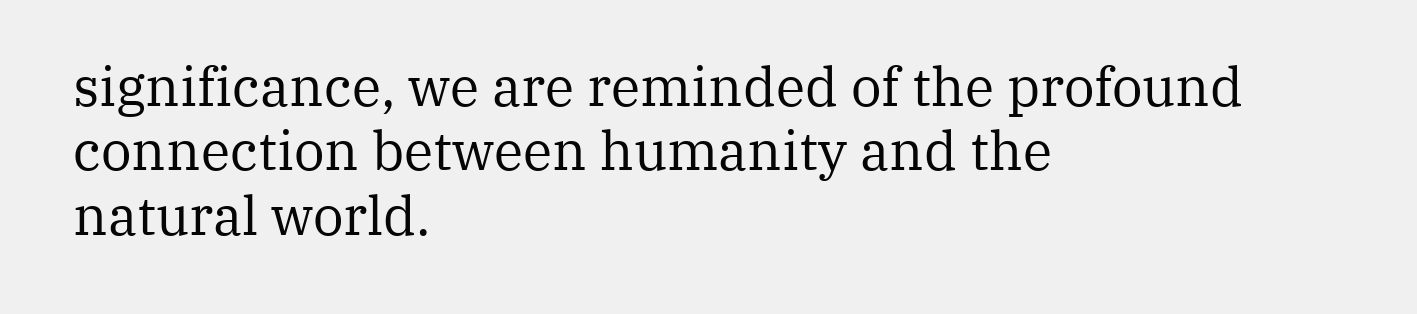significance, we are reminded of the profound connection between humanity and the natural world.